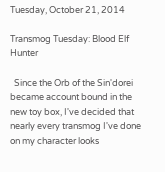Tuesday, October 21, 2014

Transmog Tuesday: Blood Elf Hunter

  Since the Orb of the Sin'dorei became account bound in the new toy box, I've decided that nearly every transmog I've done on my character looks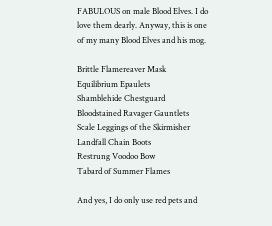FABULOUS on male Blood Elves. I do love them dearly. Anyway, this is one of my many Blood Elves and his mog.

Brittle Flamereaver Mask
Equilibrium Epaulets
Shamblehide Chestguard
Bloodstained Ravager Gauntlets
Scale Leggings of the Skirmisher
Landfall Chain Boots
Restrung Voodoo Bow
Tabard of Summer Flames

And yes, I do only use red pets and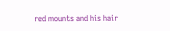red mounts and his hair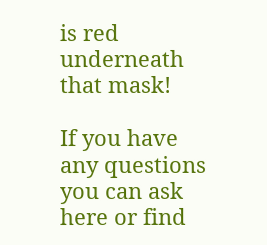is red underneath that mask!

If you have any questions you can ask here or find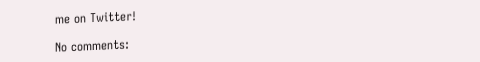me on Twitter!

No comments: